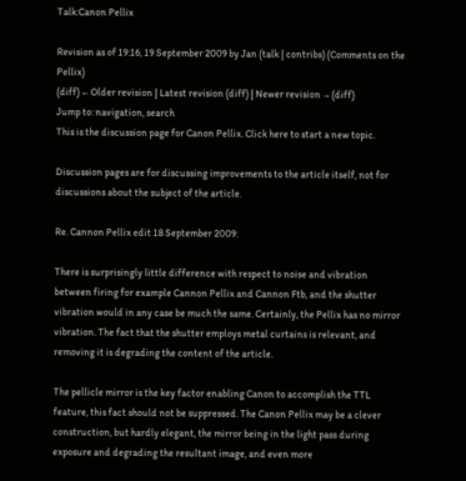Talk:Canon Pellix

Revision as of 19:16, 19 September 2009 by Jan (talk | contribs) (Comments on the Pellix)
(diff) ← Older revision | Latest revision (diff) | Newer revision → (diff)
Jump to: navigation, search
This is the discussion page for Canon Pellix. Click here to start a new topic.

Discussion pages are for discussing improvements to the article itself, not for discussions about the subject of the article.

Re. Cannon Pellix edit 18 September 2009:

There is surprisingly little difference with respect to noise and vibration between firing for example Cannon Pellix and Cannon Ftb, and the shutter vibration would in any case be much the same. Certainly, the Pellix has no mirror vibration. The fact that the shutter employs metal curtains is relevant, and removing it is degrading the content of the article.

The pellicle mirror is the key factor enabling Canon to accomplish the TTL feature, this fact should not be suppressed. The Canon Pellix may be a clever construction, but hardly elegant, the mirror being in the light pass during exposure and degrading the resultant image, and even more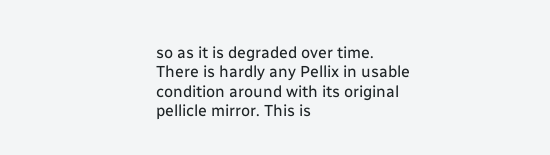so as it is degraded over time. There is hardly any Pellix in usable condition around with its original pellicle mirror. This is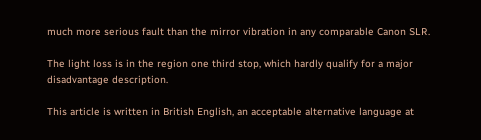much more serious fault than the mirror vibration in any comparable Canon SLR.

The light loss is in the region one third stop, which hardly qualify for a major disadvantage description.

This article is written in British English, an acceptable alternative language at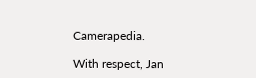Camerapedia.

With respect, Jan